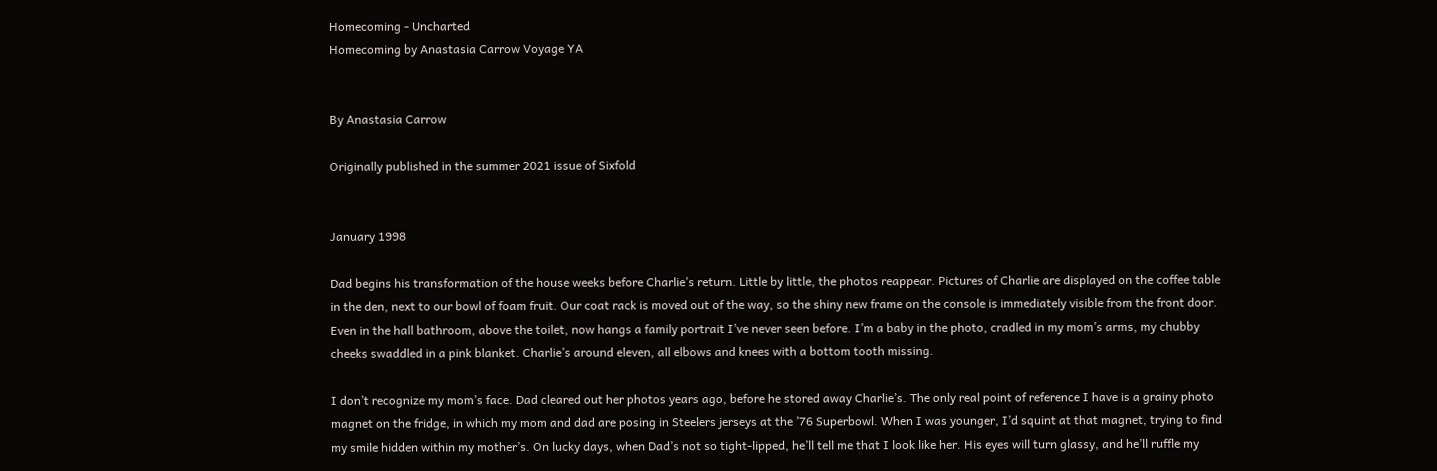Homecoming - Uncharted
Homecoming by Anastasia Carrow Voyage YA


By Anastasia Carrow

Originally published in the summer 2021 issue of Sixfold


January 1998

Dad begins his transformation of the house weeks before Charlie’s return. Little by little, the photos reappear. Pictures of Charlie are displayed on the coffee table in the den, next to our bowl of foam fruit. Our coat rack is moved out of the way, so the shiny new frame on the console is immediately visible from the front door. Even in the hall bathroom, above the toilet, now hangs a family portrait I’ve never seen before. I’m a baby in the photo, cradled in my mom’s arms, my chubby cheeks swaddled in a pink blanket. Charlie’s around eleven, all elbows and knees with a bottom tooth missing.

I don’t recognize my mom’s face. Dad cleared out her photos years ago, before he stored away Charlie’s. The only real point of reference I have is a grainy photo magnet on the fridge, in which my mom and dad are posing in Steelers jerseys at the ’76 Superbowl. When I was younger, I’d squint at that magnet, trying to find my smile hidden within my mother’s. On lucky days, when Dad’s not so tight-lipped, he’ll tell me that I look like her. His eyes will turn glassy, and he’ll ruffle my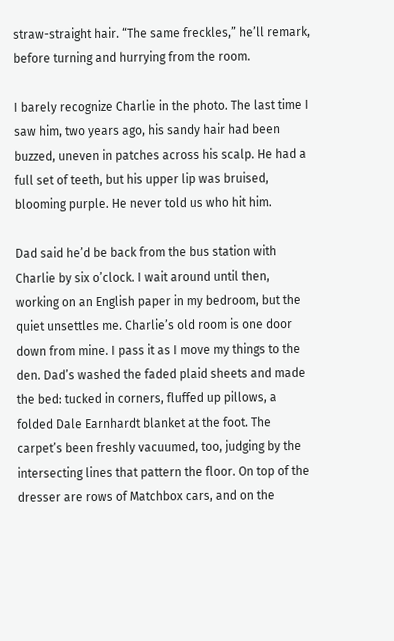straw-straight hair. “The same freckles,” he’ll remark, before turning and hurrying from the room.

I barely recognize Charlie in the photo. The last time I saw him, two years ago, his sandy hair had been buzzed, uneven in patches across his scalp. He had a full set of teeth, but his upper lip was bruised, blooming purple. He never told us who hit him.

Dad said he’d be back from the bus station with Charlie by six o’clock. I wait around until then, working on an English paper in my bedroom, but the quiet unsettles me. Charlie’s old room is one door down from mine. I pass it as I move my things to the den. Dad’s washed the faded plaid sheets and made the bed: tucked in corners, fluffed up pillows, a folded Dale Earnhardt blanket at the foot. The carpet’s been freshly vacuumed, too, judging by the intersecting lines that pattern the floor. On top of the dresser are rows of Matchbox cars, and on the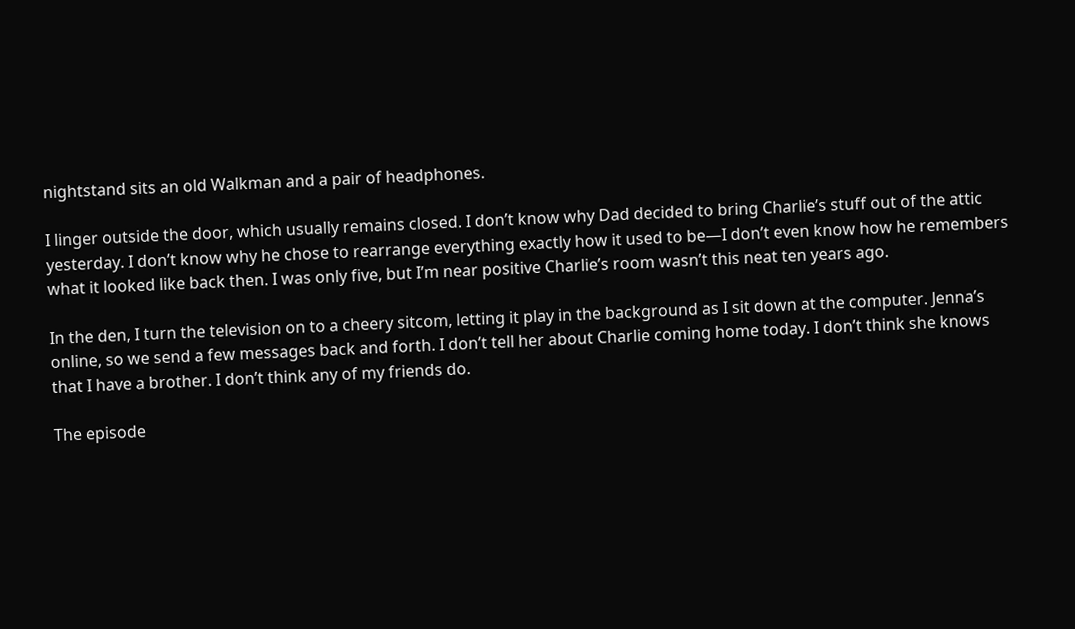nightstand sits an old Walkman and a pair of headphones.

I linger outside the door, which usually remains closed. I don’t know why Dad decided to bring Charlie’s stuff out of the attic yesterday. I don’t know why he chose to rearrange everything exactly how it used to be—I don’t even know how he remembers what it looked like back then. I was only five, but I’m near positive Charlie’s room wasn’t this neat ten years ago.

In the den, I turn the television on to a cheery sitcom, letting it play in the background as I sit down at the computer. Jenna’s online, so we send a few messages back and forth. I don’t tell her about Charlie coming home today. I don’t think she knows that I have a brother. I don’t think any of my friends do.

The episode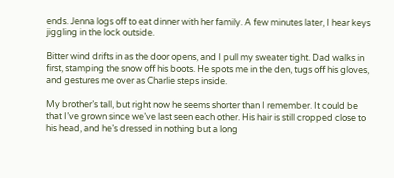ends. Jenna logs off to eat dinner with her family. A few minutes later, I hear keys jiggling in the lock outside.

Bitter wind drifts in as the door opens, and I pull my sweater tight. Dad walks in first, stamping the snow off his boots. He spots me in the den, tugs off his gloves, and gestures me over as Charlie steps inside.

My brother’s tall, but right now he seems shorter than I remember. It could be that I’ve grown since we’ve last seen each other. His hair is still cropped close to his head, and he’s dressed in nothing but a long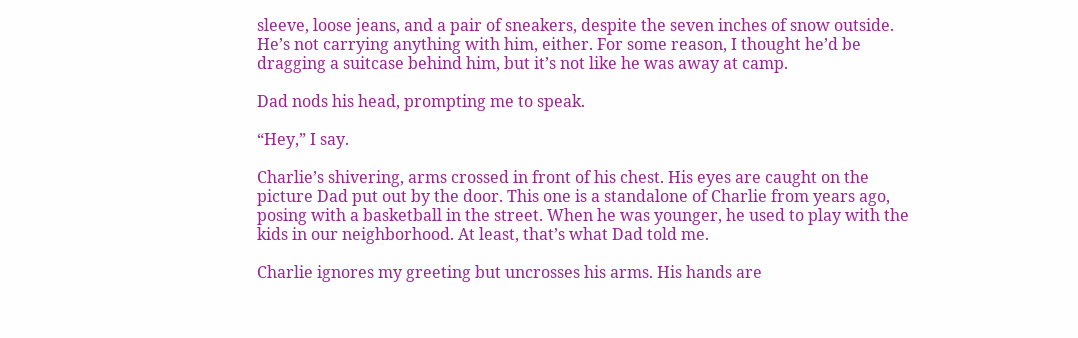sleeve, loose jeans, and a pair of sneakers, despite the seven inches of snow outside. He’s not carrying anything with him, either. For some reason, I thought he’d be dragging a suitcase behind him, but it’s not like he was away at camp.

Dad nods his head, prompting me to speak.

“Hey,” I say.

Charlie’s shivering, arms crossed in front of his chest. His eyes are caught on the picture Dad put out by the door. This one is a standalone of Charlie from years ago, posing with a basketball in the street. When he was younger, he used to play with the kids in our neighborhood. At least, that’s what Dad told me.

Charlie ignores my greeting but uncrosses his arms. His hands are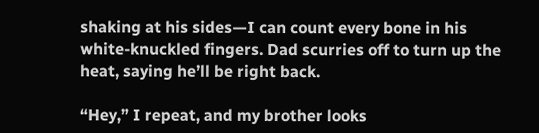shaking at his sides—I can count every bone in his white-knuckled fingers. Dad scurries off to turn up the heat, saying he’ll be right back.

“Hey,” I repeat, and my brother looks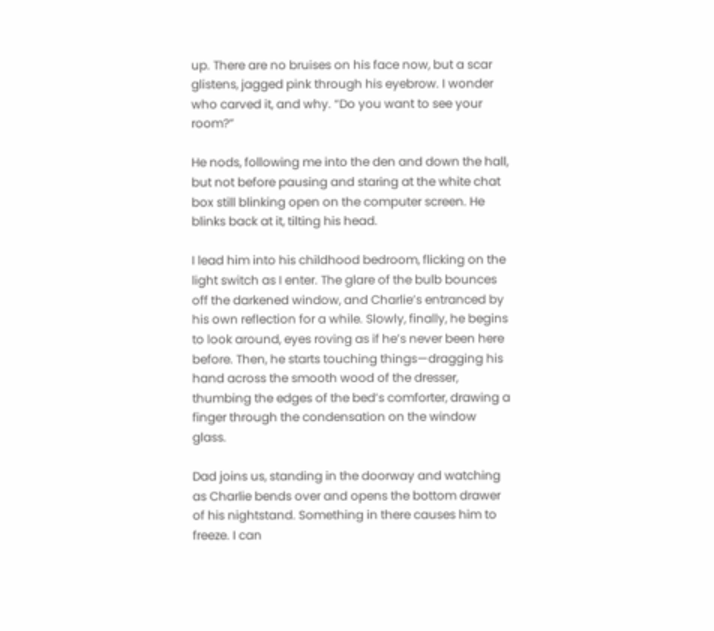up. There are no bruises on his face now, but a scar glistens, jagged pink through his eyebrow. I wonder who carved it, and why. “Do you want to see your room?”

He nods, following me into the den and down the hall, but not before pausing and staring at the white chat box still blinking open on the computer screen. He blinks back at it, tilting his head.

I lead him into his childhood bedroom, flicking on the light switch as I enter. The glare of the bulb bounces off the darkened window, and Charlie’s entranced by his own reflection for a while. Slowly, finally, he begins to look around, eyes roving as if he’s never been here before. Then, he starts touching things—dragging his hand across the smooth wood of the dresser, thumbing the edges of the bed’s comforter, drawing a finger through the condensation on the window glass.

Dad joins us, standing in the doorway and watching as Charlie bends over and opens the bottom drawer of his nightstand. Something in there causes him to freeze. I can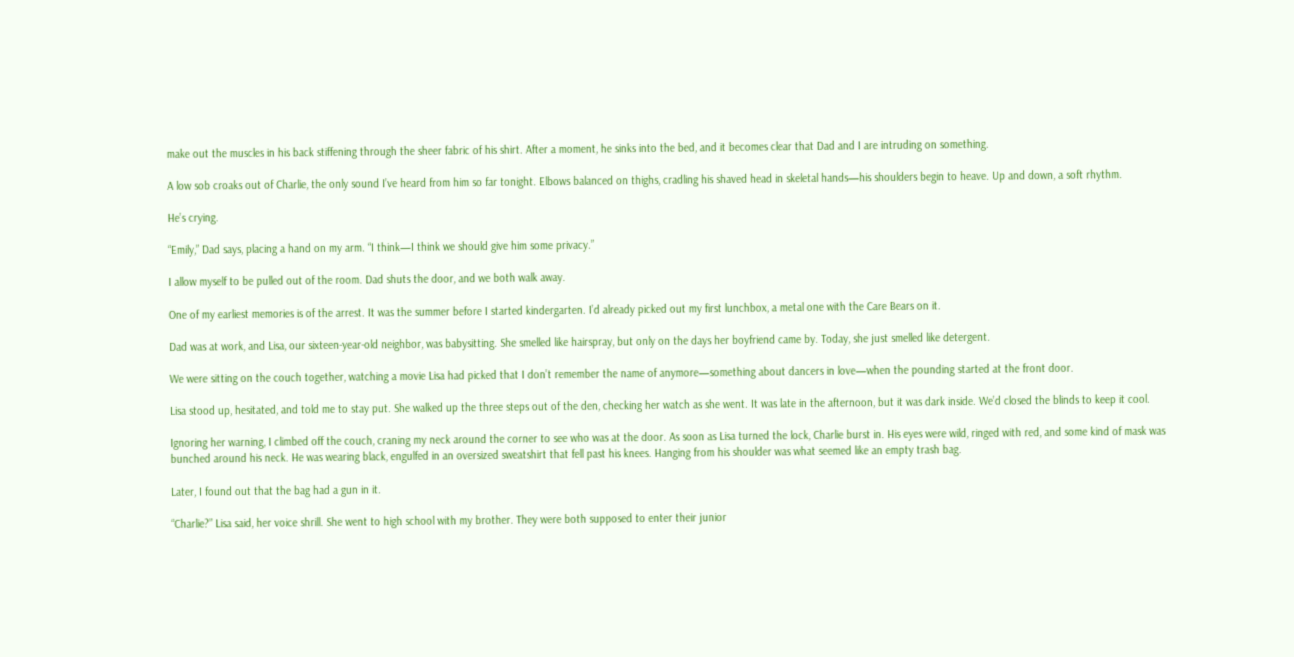make out the muscles in his back stiffening through the sheer fabric of his shirt. After a moment, he sinks into the bed, and it becomes clear that Dad and I are intruding on something.

A low sob croaks out of Charlie, the only sound I’ve heard from him so far tonight. Elbows balanced on thighs, cradling his shaved head in skeletal hands—his shoulders begin to heave. Up and down, a soft rhythm.

He’s crying.

“Emily,” Dad says, placing a hand on my arm. “I think—I think we should give him some privacy.”

I allow myself to be pulled out of the room. Dad shuts the door, and we both walk away.

One of my earliest memories is of the arrest. It was the summer before I started kindergarten. I’d already picked out my first lunchbox, a metal one with the Care Bears on it.

Dad was at work, and Lisa, our sixteen-year-old neighbor, was babysitting. She smelled like hairspray, but only on the days her boyfriend came by. Today, she just smelled like detergent.

We were sitting on the couch together, watching a movie Lisa had picked that I don’t remember the name of anymore—something about dancers in love—when the pounding started at the front door.

Lisa stood up, hesitated, and told me to stay put. She walked up the three steps out of the den, checking her watch as she went. It was late in the afternoon, but it was dark inside. We’d closed the blinds to keep it cool.

Ignoring her warning, I climbed off the couch, craning my neck around the corner to see who was at the door. As soon as Lisa turned the lock, Charlie burst in. His eyes were wild, ringed with red, and some kind of mask was bunched around his neck. He was wearing black, engulfed in an oversized sweatshirt that fell past his knees. Hanging from his shoulder was what seemed like an empty trash bag.

Later, I found out that the bag had a gun in it.

“Charlie?” Lisa said, her voice shrill. She went to high school with my brother. They were both supposed to enter their junior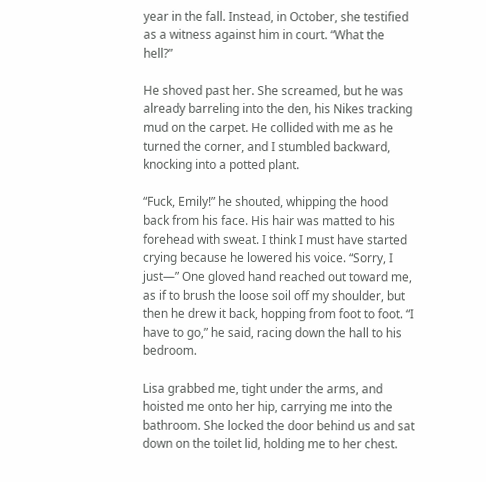year in the fall. Instead, in October, she testified as a witness against him in court. “What the hell?”

He shoved past her. She screamed, but he was already barreling into the den, his Nikes tracking mud on the carpet. He collided with me as he turned the corner, and I stumbled backward, knocking into a potted plant.

“Fuck, Emily!” he shouted, whipping the hood back from his face. His hair was matted to his forehead with sweat. I think I must have started crying because he lowered his voice. “Sorry, I just—” One gloved hand reached out toward me, as if to brush the loose soil off my shoulder, but then he drew it back, hopping from foot to foot. “I have to go,” he said, racing down the hall to his bedroom.

Lisa grabbed me, tight under the arms, and hoisted me onto her hip, carrying me into the bathroom. She locked the door behind us and sat down on the toilet lid, holding me to her chest.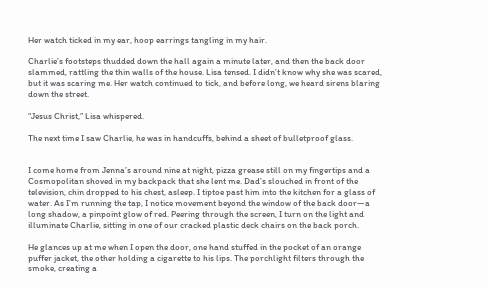Her watch ticked in my ear, hoop earrings tangling in my hair.

Charlie’s footsteps thudded down the hall again a minute later, and then the back door slammed, rattling the thin walls of the house. Lisa tensed. I didn’t know why she was scared, but it was scaring me. Her watch continued to tick, and before long, we heard sirens blaring down the street.

“Jesus Christ,” Lisa whispered.

The next time I saw Charlie, he was in handcuffs, behind a sheet of bulletproof glass.


I come home from Jenna’s around nine at night, pizza grease still on my fingertips and a Cosmopolitan shoved in my backpack that she lent me. Dad’s slouched in front of the television, chin dropped to his chest, asleep. I tiptoe past him into the kitchen for a glass of water. As I’m running the tap, I notice movement beyond the window of the back door—a long shadow, a pinpoint glow of red. Peering through the screen, I turn on the light and illuminate Charlie, sitting in one of our cracked plastic deck chairs on the back porch.

He glances up at me when I open the door, one hand stuffed in the pocket of an orange puffer jacket, the other holding a cigarette to his lips. The porchlight filters through the smoke, creating a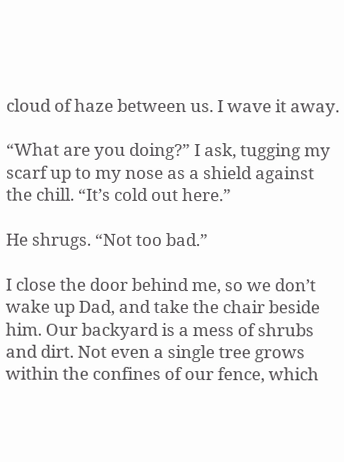cloud of haze between us. I wave it away.

“What are you doing?” I ask, tugging my scarf up to my nose as a shield against the chill. “It’s cold out here.”

He shrugs. “Not too bad.”

I close the door behind me, so we don’t wake up Dad, and take the chair beside him. Our backyard is a mess of shrubs and dirt. Not even a single tree grows within the confines of our fence, which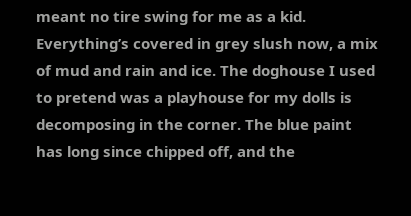meant no tire swing for me as a kid. Everything’s covered in grey slush now, a mix of mud and rain and ice. The doghouse I used to pretend was a playhouse for my dolls is decomposing in the corner. The blue paint has long since chipped off, and the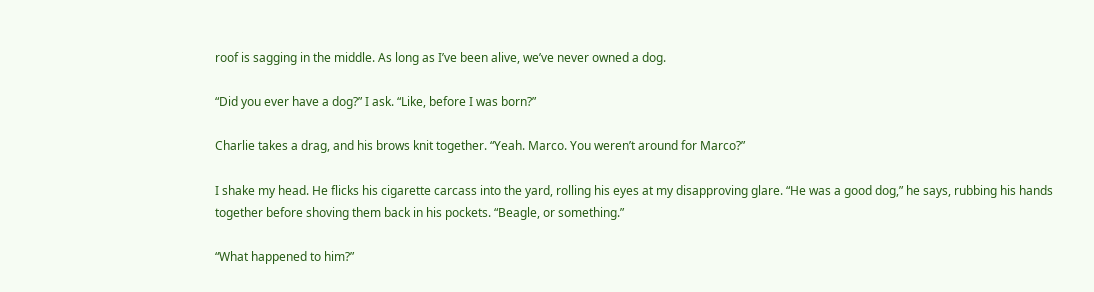roof is sagging in the middle. As long as I’ve been alive, we’ve never owned a dog.

“Did you ever have a dog?” I ask. “Like, before I was born?”

Charlie takes a drag, and his brows knit together. “Yeah. Marco. You weren’t around for Marco?”

I shake my head. He flicks his cigarette carcass into the yard, rolling his eyes at my disapproving glare. “He was a good dog,” he says, rubbing his hands together before shoving them back in his pockets. “Beagle, or something.”

“What happened to him?”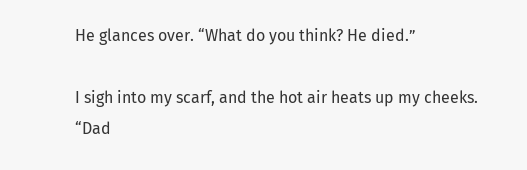He glances over. “What do you think? He died.”

I sigh into my scarf, and the hot air heats up my cheeks. “Dad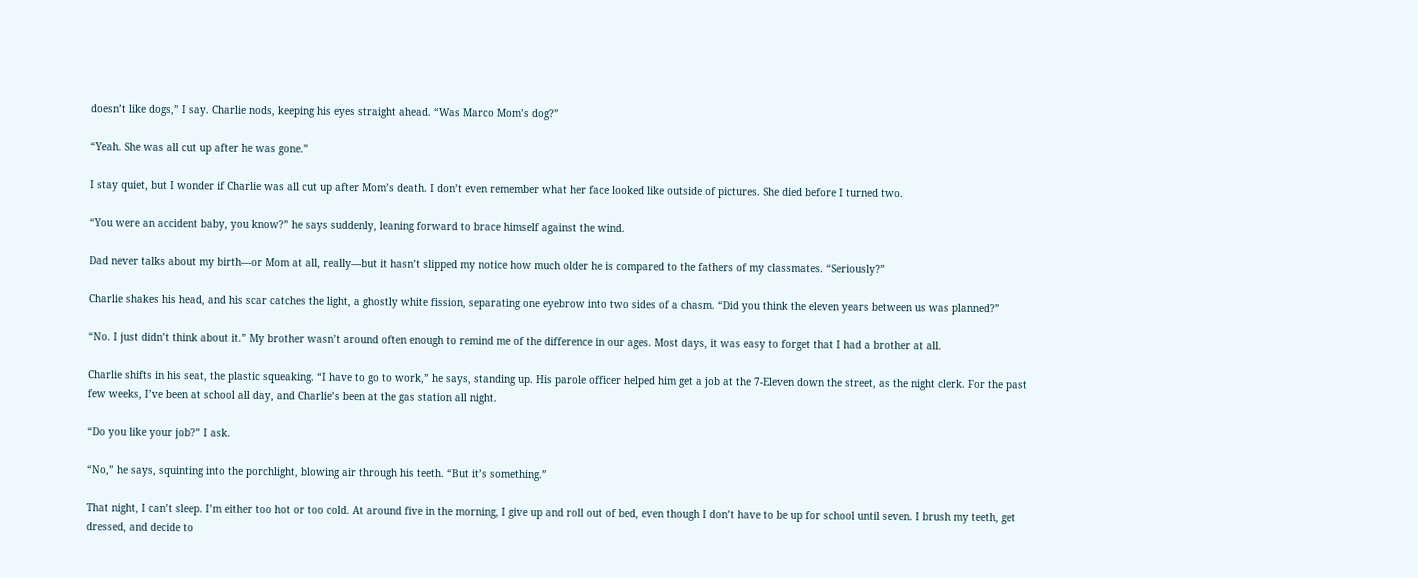doesn’t like dogs,” I say. Charlie nods, keeping his eyes straight ahead. “Was Marco Mom’s dog?”

“Yeah. She was all cut up after he was gone.”

I stay quiet, but I wonder if Charlie was all cut up after Mom’s death. I don’t even remember what her face looked like outside of pictures. She died before I turned two.

“You were an accident baby, you know?” he says suddenly, leaning forward to brace himself against the wind.

Dad never talks about my birth—or Mom at all, really—but it hasn’t slipped my notice how much older he is compared to the fathers of my classmates. “Seriously?”

Charlie shakes his head, and his scar catches the light, a ghostly white fission, separating one eyebrow into two sides of a chasm. “Did you think the eleven years between us was planned?”

“No. I just didn’t think about it.” My brother wasn’t around often enough to remind me of the difference in our ages. Most days, it was easy to forget that I had a brother at all.

Charlie shifts in his seat, the plastic squeaking. “I have to go to work,” he says, standing up. His parole officer helped him get a job at the 7-Eleven down the street, as the night clerk. For the past few weeks, I’ve been at school all day, and Charlie’s been at the gas station all night.

“Do you like your job?” I ask.

“No,” he says, squinting into the porchlight, blowing air through his teeth. “But it’s something.”

That night, I can’t sleep. I’m either too hot or too cold. At around five in the morning, I give up and roll out of bed, even though I don’t have to be up for school until seven. I brush my teeth, get dressed, and decide to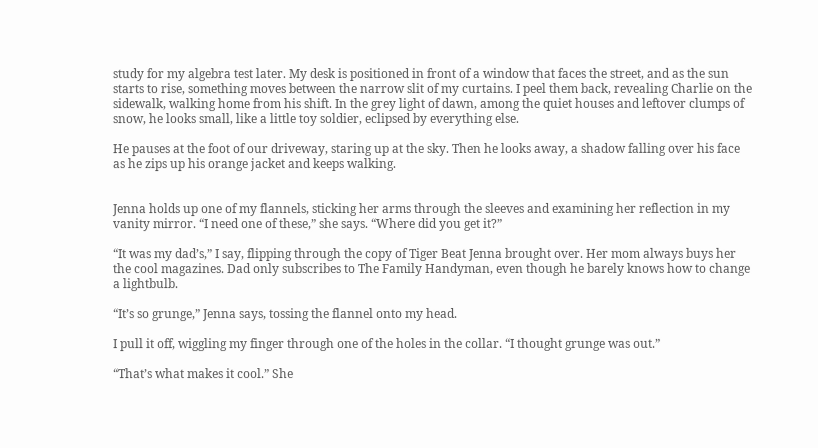study for my algebra test later. My desk is positioned in front of a window that faces the street, and as the sun starts to rise, something moves between the narrow slit of my curtains. I peel them back, revealing Charlie on the sidewalk, walking home from his shift. In the grey light of dawn, among the quiet houses and leftover clumps of snow, he looks small, like a little toy soldier, eclipsed by everything else.

He pauses at the foot of our driveway, staring up at the sky. Then he looks away, a shadow falling over his face as he zips up his orange jacket and keeps walking.


Jenna holds up one of my flannels, sticking her arms through the sleeves and examining her reflection in my vanity mirror. “I need one of these,” she says. “Where did you get it?”

“It was my dad’s,” I say, flipping through the copy of Tiger Beat Jenna brought over. Her mom always buys her the cool magazines. Dad only subscribes to The Family Handyman, even though he barely knows how to change a lightbulb.

“It’s so grunge,” Jenna says, tossing the flannel onto my head.

I pull it off, wiggling my finger through one of the holes in the collar. “I thought grunge was out.”

“That’s what makes it cool.” She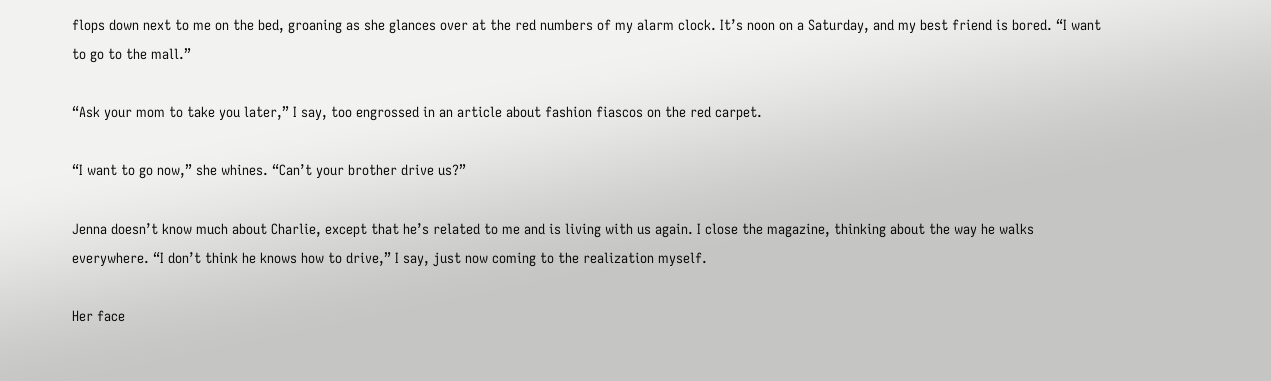flops down next to me on the bed, groaning as she glances over at the red numbers of my alarm clock. It’s noon on a Saturday, and my best friend is bored. “I want to go to the mall.”

“Ask your mom to take you later,” I say, too engrossed in an article about fashion fiascos on the red carpet.

“I want to go now,” she whines. “Can’t your brother drive us?”

Jenna doesn’t know much about Charlie, except that he’s related to me and is living with us again. I close the magazine, thinking about the way he walks everywhere. “I don’t think he knows how to drive,” I say, just now coming to the realization myself.

Her face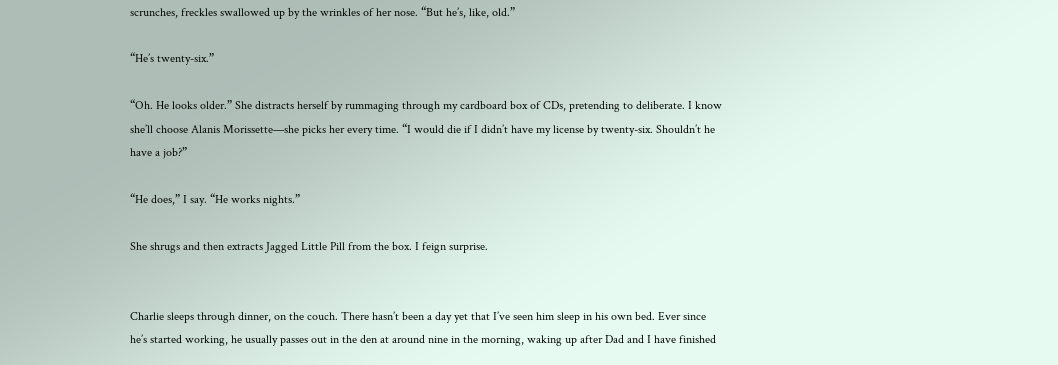scrunches, freckles swallowed up by the wrinkles of her nose. “But he’s, like, old.”

“He’s twenty-six.”

“Oh. He looks older.” She distracts herself by rummaging through my cardboard box of CDs, pretending to deliberate. I know she’ll choose Alanis Morissette—she picks her every time. “I would die if I didn’t have my license by twenty-six. Shouldn’t he have a job?”

“He does,” I say. “He works nights.”

She shrugs and then extracts Jagged Little Pill from the box. I feign surprise.


Charlie sleeps through dinner, on the couch. There hasn’t been a day yet that I’ve seen him sleep in his own bed. Ever since he’s started working, he usually passes out in the den at around nine in the morning, waking up after Dad and I have finished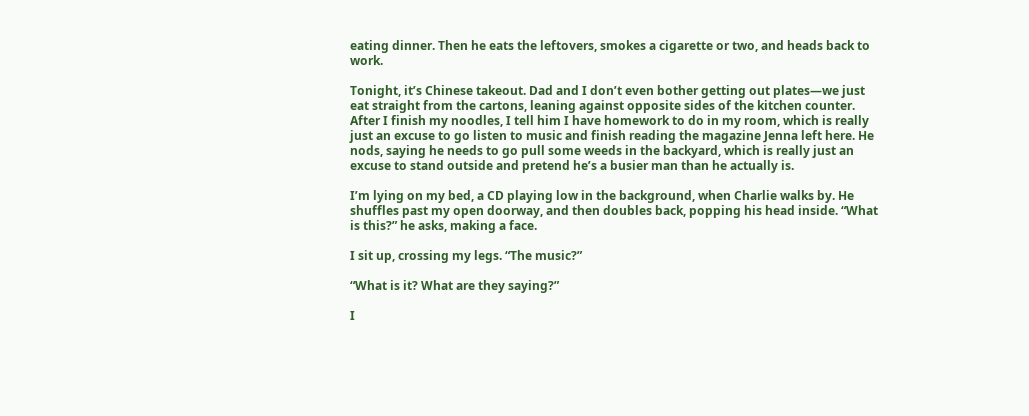eating dinner. Then he eats the leftovers, smokes a cigarette or two, and heads back to work.

Tonight, it’s Chinese takeout. Dad and I don’t even bother getting out plates—we just eat straight from the cartons, leaning against opposite sides of the kitchen counter. After I finish my noodles, I tell him I have homework to do in my room, which is really just an excuse to go listen to music and finish reading the magazine Jenna left here. He nods, saying he needs to go pull some weeds in the backyard, which is really just an excuse to stand outside and pretend he’s a busier man than he actually is.

I’m lying on my bed, a CD playing low in the background, when Charlie walks by. He shuffles past my open doorway, and then doubles back, popping his head inside. “What is this?” he asks, making a face.

I sit up, crossing my legs. “The music?”

“What is it? What are they saying?”

I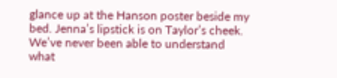glance up at the Hanson poster beside my bed. Jenna’s lipstick is on Taylor’s cheek. We’ve never been able to understand what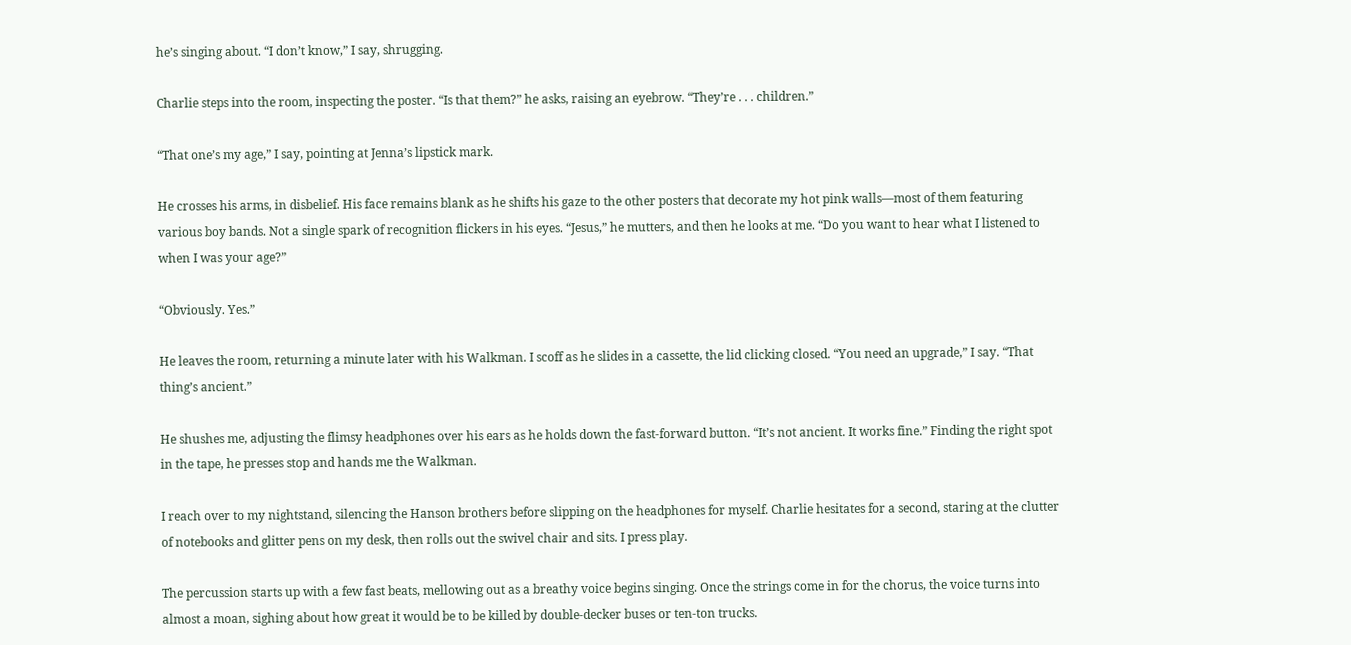he’s singing about. “I don’t know,” I say, shrugging.

Charlie steps into the room, inspecting the poster. “Is that them?” he asks, raising an eyebrow. “They’re . . . children.”

“That one’s my age,” I say, pointing at Jenna’s lipstick mark.

He crosses his arms, in disbelief. His face remains blank as he shifts his gaze to the other posters that decorate my hot pink walls—most of them featuring various boy bands. Not a single spark of recognition flickers in his eyes. “Jesus,” he mutters, and then he looks at me. “Do you want to hear what I listened to when I was your age?”

“Obviously. Yes.”

He leaves the room, returning a minute later with his Walkman. I scoff as he slides in a cassette, the lid clicking closed. “You need an upgrade,” I say. “That thing’s ancient.”

He shushes me, adjusting the flimsy headphones over his ears as he holds down the fast-forward button. “It’s not ancient. It works fine.” Finding the right spot in the tape, he presses stop and hands me the Walkman.

I reach over to my nightstand, silencing the Hanson brothers before slipping on the headphones for myself. Charlie hesitates for a second, staring at the clutter of notebooks and glitter pens on my desk, then rolls out the swivel chair and sits. I press play.

The percussion starts up with a few fast beats, mellowing out as a breathy voice begins singing. Once the strings come in for the chorus, the voice turns into almost a moan, sighing about how great it would be to be killed by double-decker buses or ten-ton trucks.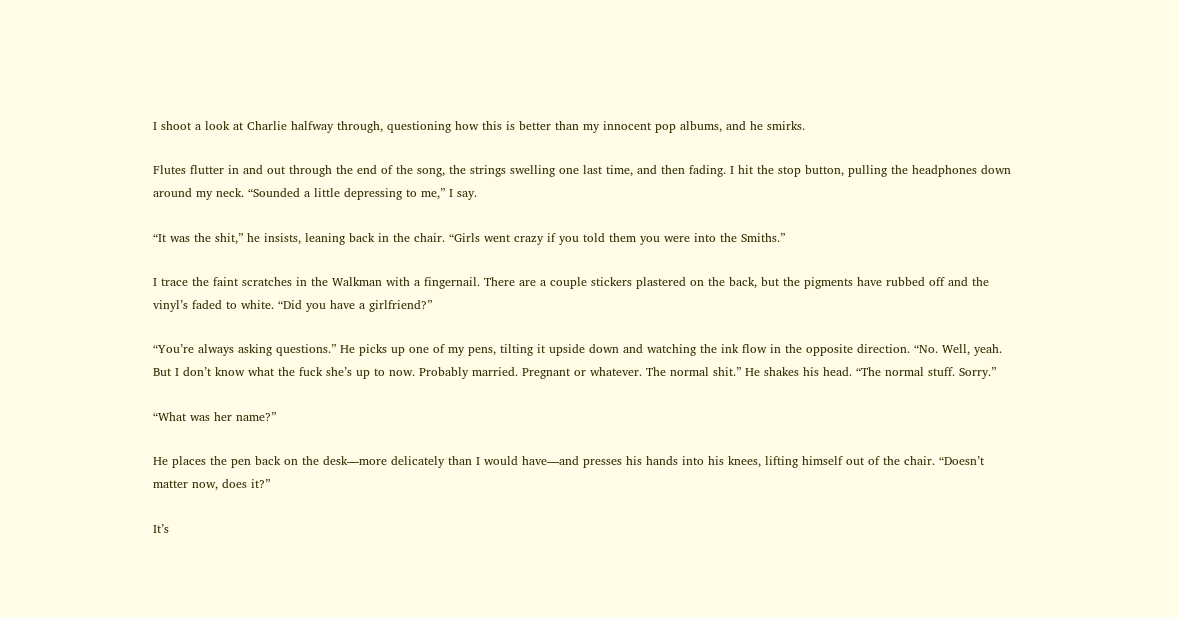I shoot a look at Charlie halfway through, questioning how this is better than my innocent pop albums, and he smirks.

Flutes flutter in and out through the end of the song, the strings swelling one last time, and then fading. I hit the stop button, pulling the headphones down around my neck. “Sounded a little depressing to me,” I say.

“It was the shit,” he insists, leaning back in the chair. “Girls went crazy if you told them you were into the Smiths.”

I trace the faint scratches in the Walkman with a fingernail. There are a couple stickers plastered on the back, but the pigments have rubbed off and the vinyl’s faded to white. “Did you have a girlfriend?”

“You’re always asking questions.” He picks up one of my pens, tilting it upside down and watching the ink flow in the opposite direction. “No. Well, yeah. But I don’t know what the fuck she’s up to now. Probably married. Pregnant or whatever. The normal shit.” He shakes his head. “The normal stuff. Sorry.”

“What was her name?”

He places the pen back on the desk—more delicately than I would have—and presses his hands into his knees, lifting himself out of the chair. “Doesn’t matter now, does it?”

It’s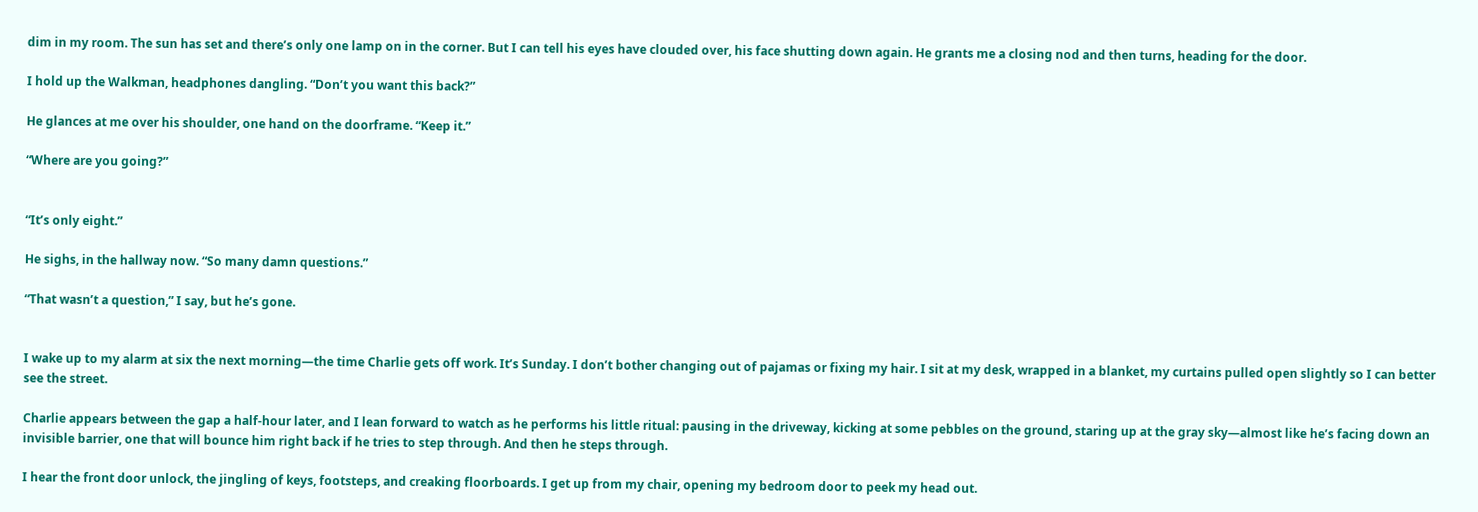dim in my room. The sun has set and there’s only one lamp on in the corner. But I can tell his eyes have clouded over, his face shutting down again. He grants me a closing nod and then turns, heading for the door.

I hold up the Walkman, headphones dangling. “Don’t you want this back?”

He glances at me over his shoulder, one hand on the doorframe. “Keep it.”

“Where are you going?”


“It’s only eight.”

He sighs, in the hallway now. “So many damn questions.”

“That wasn’t a question,” I say, but he’s gone.


I wake up to my alarm at six the next morning—the time Charlie gets off work. It’s Sunday. I don’t bother changing out of pajamas or fixing my hair. I sit at my desk, wrapped in a blanket, my curtains pulled open slightly so I can better see the street.

Charlie appears between the gap a half-hour later, and I lean forward to watch as he performs his little ritual: pausing in the driveway, kicking at some pebbles on the ground, staring up at the gray sky—almost like he’s facing down an invisible barrier, one that will bounce him right back if he tries to step through. And then he steps through.

I hear the front door unlock, the jingling of keys, footsteps, and creaking floorboards. I get up from my chair, opening my bedroom door to peek my head out.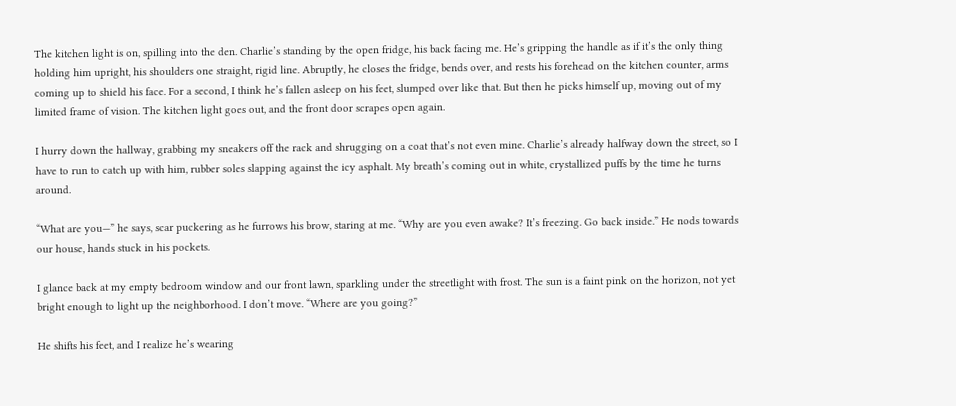The kitchen light is on, spilling into the den. Charlie’s standing by the open fridge, his back facing me. He’s gripping the handle as if it’s the only thing holding him upright, his shoulders one straight, rigid line. Abruptly, he closes the fridge, bends over, and rests his forehead on the kitchen counter, arms coming up to shield his face. For a second, I think he’s fallen asleep on his feet, slumped over like that. But then he picks himself up, moving out of my limited frame of vision. The kitchen light goes out, and the front door scrapes open again.

I hurry down the hallway, grabbing my sneakers off the rack and shrugging on a coat that’s not even mine. Charlie’s already halfway down the street, so I have to run to catch up with him, rubber soles slapping against the icy asphalt. My breath’s coming out in white, crystallized puffs by the time he turns around.

“What are you—” he says, scar puckering as he furrows his brow, staring at me. “Why are you even awake? It’s freezing. Go back inside.” He nods towards our house, hands stuck in his pockets.

I glance back at my empty bedroom window and our front lawn, sparkling under the streetlight with frost. The sun is a faint pink on the horizon, not yet bright enough to light up the neighborhood. I don’t move. “Where are you going?”

He shifts his feet, and I realize he’s wearing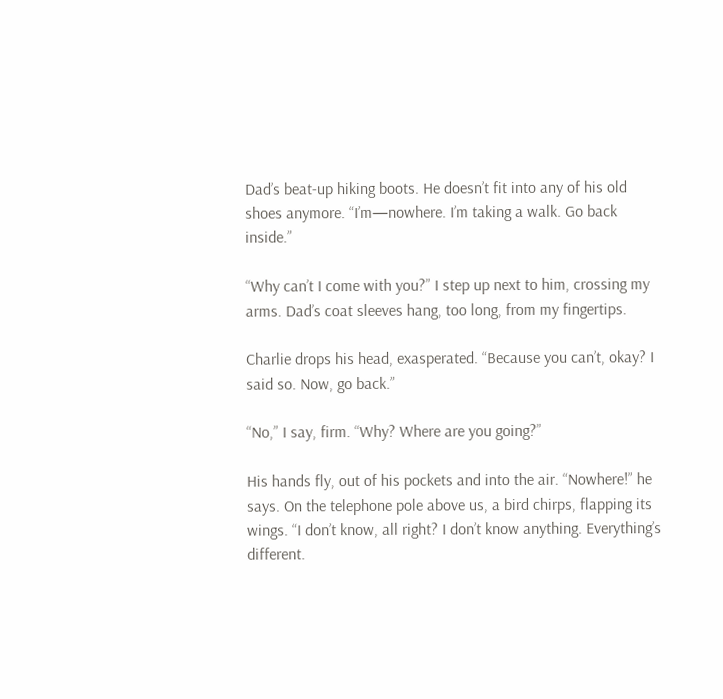Dad’s beat-up hiking boots. He doesn’t fit into any of his old shoes anymore. “I’m—nowhere. I’m taking a walk. Go back inside.”

“Why can’t I come with you?” I step up next to him, crossing my arms. Dad’s coat sleeves hang, too long, from my fingertips.

Charlie drops his head, exasperated. “Because you can’t, okay? I said so. Now, go back.”

“No,” I say, firm. “Why? Where are you going?”

His hands fly, out of his pockets and into the air. “Nowhere!” he says. On the telephone pole above us, a bird chirps, flapping its wings. “I don’t know, all right? I don’t know anything. Everything’s different.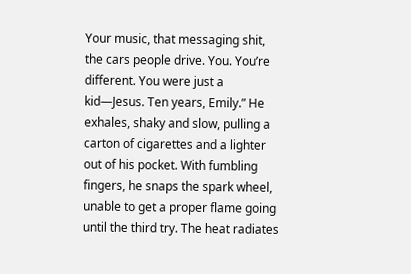Your music, that messaging shit, the cars people drive. You. You’re different. You were just a kid—Jesus. Ten years, Emily.” He exhales, shaky and slow, pulling a carton of cigarettes and a lighter out of his pocket. With fumbling fingers, he snaps the spark wheel, unable to get a proper flame going until the third try. The heat radiates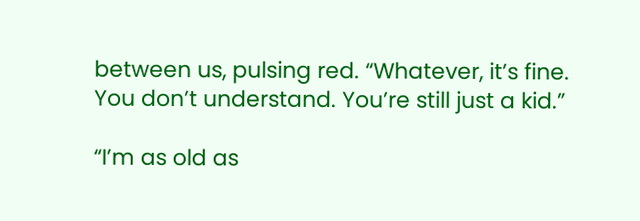between us, pulsing red. “Whatever, it’s fine. You don’t understand. You’re still just a kid.”

“I’m as old as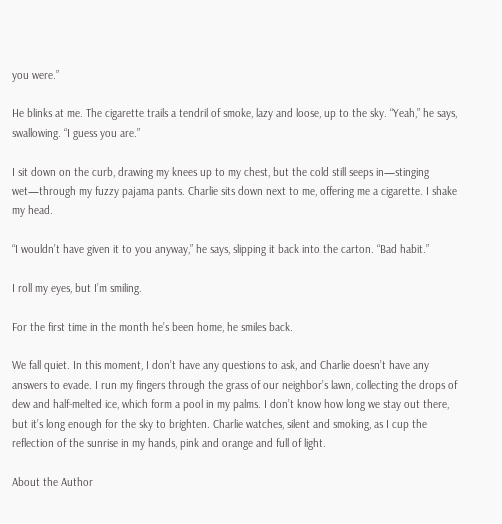you were.”

He blinks at me. The cigarette trails a tendril of smoke, lazy and loose, up to the sky. “Yeah,” he says, swallowing. “I guess you are.”

I sit down on the curb, drawing my knees up to my chest, but the cold still seeps in—stinging wet—through my fuzzy pajama pants. Charlie sits down next to me, offering me a cigarette. I shake my head.

“I wouldn’t have given it to you anyway,” he says, slipping it back into the carton. “Bad habit.”

I roll my eyes, but I’m smiling.

For the first time in the month he’s been home, he smiles back.

We fall quiet. In this moment, I don’t have any questions to ask, and Charlie doesn’t have any answers to evade. I run my fingers through the grass of our neighbor’s lawn, collecting the drops of dew and half-melted ice, which form a pool in my palms. I don’t know how long we stay out there, but it’s long enough for the sky to brighten. Charlie watches, silent and smoking, as I cup the reflection of the sunrise in my hands, pink and orange and full of light.

About the Author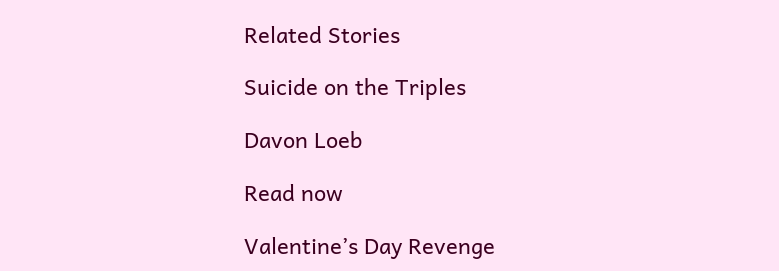Related Stories

Suicide on the Triples

Davon Loeb

Read now

Valentine’s Day Revenge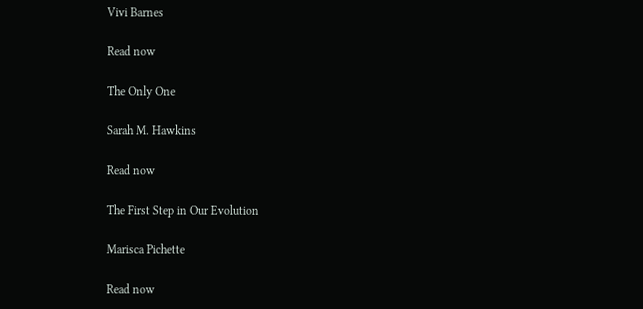Vivi Barnes

Read now

The Only One

Sarah M. Hawkins

Read now

The First Step in Our Evolution

Marisca Pichette

Read now